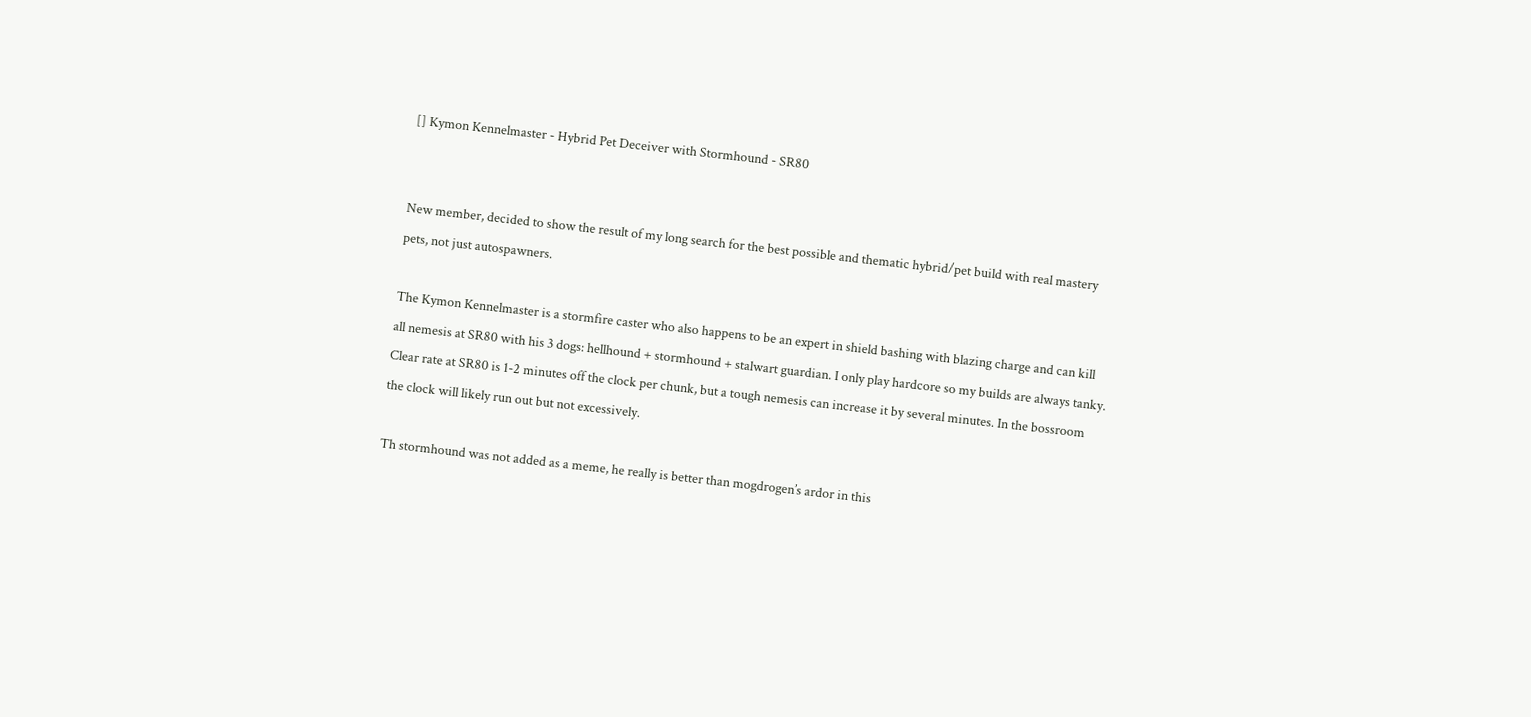[] Kymon Kennelmaster - Hybrid Pet Deceiver with Stormhound - SR80


New member, decided to show the result of my long search for the best possible and thematic hybrid/pet build with real mastery pets, not just autospawners.

The Kymon Kennelmaster is a stormfire caster who also happens to be an expert in shield bashing with blazing charge and can kill all nemesis at SR80 with his 3 dogs: hellhound + stormhound + stalwart guardian. I only play hardcore so my builds are always tanky. Clear rate at SR80 is 1-2 minutes off the clock per chunk, but a tough nemesis can increase it by several minutes. In the bossroom the clock will likely run out but not excessively.

Th stormhound was not added as a meme, he really is better than mogdrogen’s ardor in this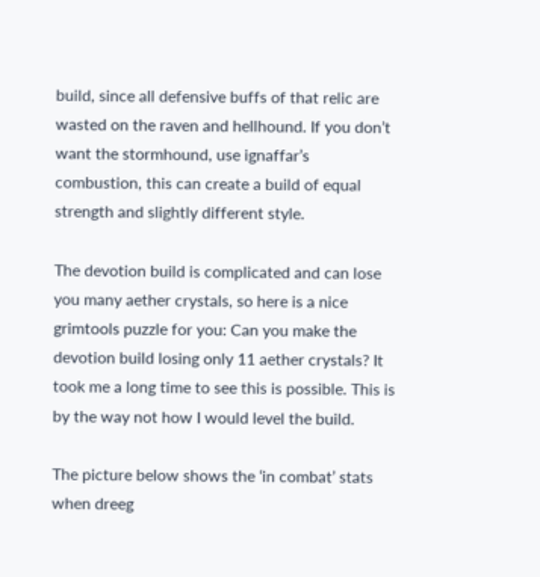build, since all defensive buffs of that relic are wasted on the raven and hellhound. If you don’t want the stormhound, use ignaffar’s combustion, this can create a build of equal strength and slightly different style.

The devotion build is complicated and can lose you many aether crystals, so here is a nice grimtools puzzle for you: Can you make the devotion build losing only 11 aether crystals? It took me a long time to see this is possible. This is by the way not how I would level the build.

The picture below shows the ‘in combat’ stats when dreeg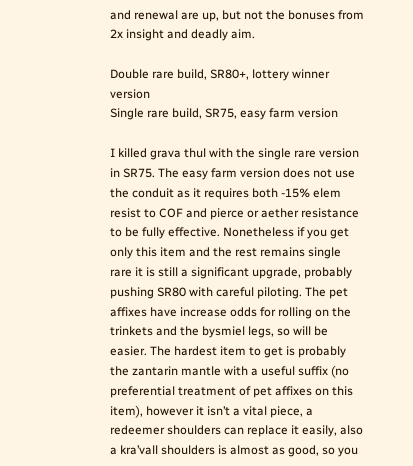and renewal are up, but not the bonuses from 2x insight and deadly aim.

Double rare build, SR80+, lottery winner version
Single rare build, SR75, easy farm version

I killed grava thul with the single rare version in SR75. The easy farm version does not use the conduit as it requires both -15% elem resist to COF and pierce or aether resistance to be fully effective. Nonetheless if you get only this item and the rest remains single rare it is still a significant upgrade, probably pushing SR80 with careful piloting. The pet affixes have increase odds for rolling on the trinkets and the bysmiel legs, so will be easier. The hardest item to get is probably the zantarin mantle with a useful suffix (no preferential treatment of pet affixes on this item), however it isn’t a vital piece, a redeemer shoulders can replace it easily, also a kra’vall shoulders is almost as good, so you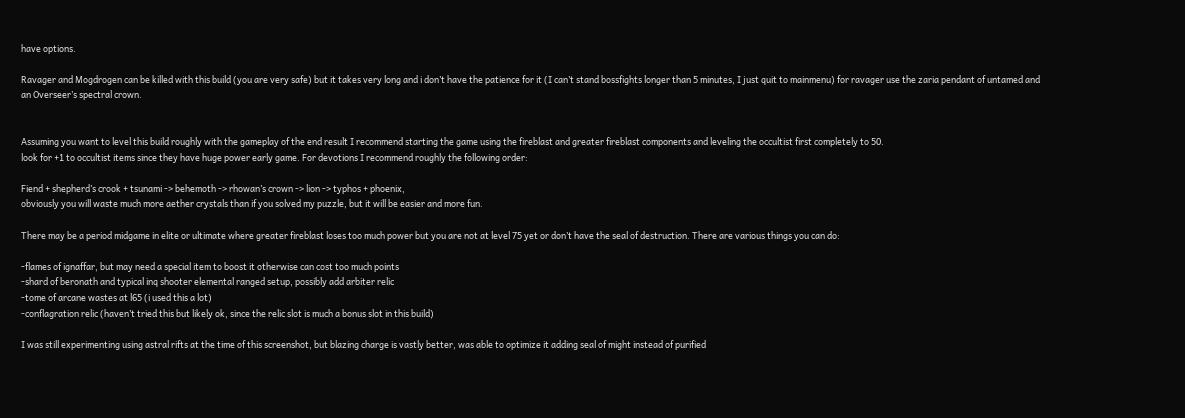have options.

Ravager and Mogdrogen can be killed with this build (you are very safe) but it takes very long and i don’t have the patience for it (I can’t stand bossfights longer than 5 minutes, I just quit to mainmenu) for ravager use the zaria pendant of untamed and an Overseer’s spectral crown.


Assuming you want to level this build roughly with the gameplay of the end result I recommend starting the game using the fireblast and greater fireblast components and leveling the occultist first completely to 50.
look for +1 to occultist items since they have huge power early game. For devotions I recommend roughly the following order:

Fiend + shepherd’s crook + tsunami -> behemoth -> rhowan’s crown -> lion -> typhos + phoenix,
obviously you will waste much more aether crystals than if you solved my puzzle, but it will be easier and more fun.

There may be a period midgame in elite or ultimate where greater fireblast loses too much power but you are not at level 75 yet or don’t have the seal of destruction. There are various things you can do:

-flames of ignaffar, but may need a special item to boost it otherwise can cost too much points
-shard of beronath and typical inq shooter elemental ranged setup, possibly add arbiter relic
-tome of arcane wastes at l65 (i used this a lot)
-conflagration relic (haven’t tried this but likely ok, since the relic slot is much a bonus slot in this build)

I was still experimenting using astral rifts at the time of this screenshot, but blazing charge is vastly better, was able to optimize it adding seal of might instead of purified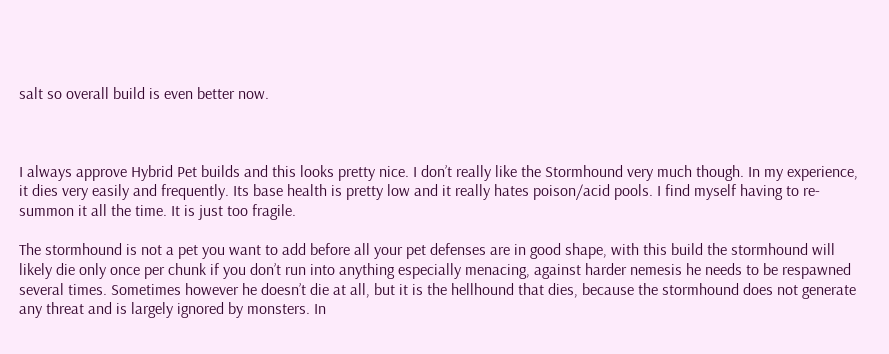salt so overall build is even better now.



I always approve Hybrid Pet builds and this looks pretty nice. I don’t really like the Stormhound very much though. In my experience, it dies very easily and frequently. Its base health is pretty low and it really hates poison/acid pools. I find myself having to re-summon it all the time. It is just too fragile.

The stormhound is not a pet you want to add before all your pet defenses are in good shape, with this build the stormhound will likely die only once per chunk if you don’t run into anything especially menacing, against harder nemesis he needs to be respawned several times. Sometimes however he doesn’t die at all, but it is the hellhound that dies, because the stormhound does not generate any threat and is largely ignored by monsters. In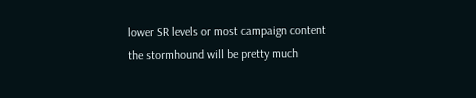lower SR levels or most campaign content the stormhound will be pretty much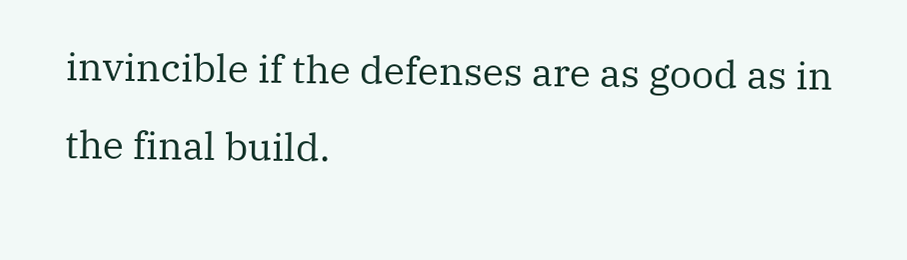invincible if the defenses are as good as in the final build.